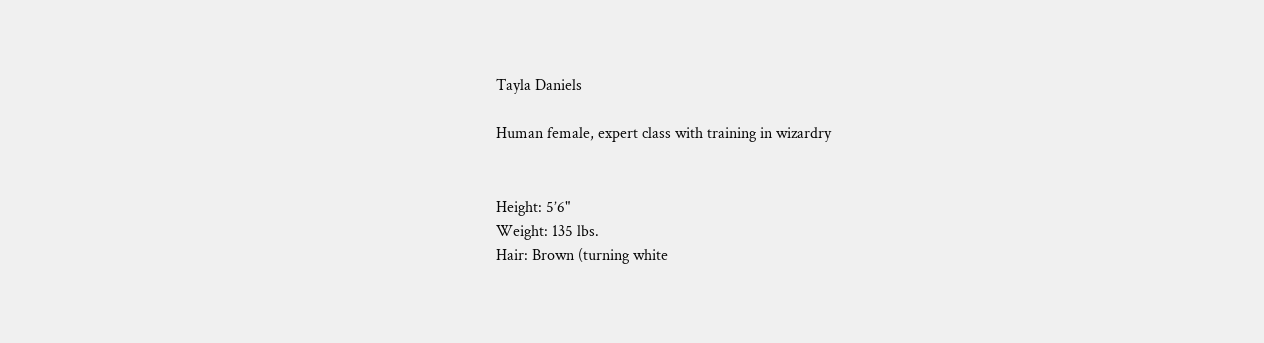Tayla Daniels

Human female, expert class with training in wizardry


Height: 5’6"
Weight: 135 lbs.
Hair: Brown (turning white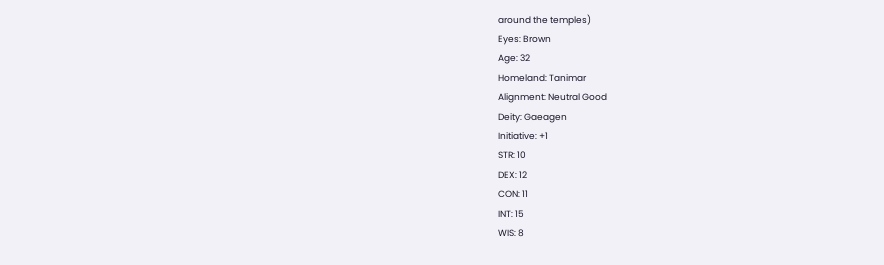around the temples)
Eyes: Brown
Age: 32
Homeland: Tanimar
Alignment: Neutral Good
Deity: Gaeagen
Initiative: +1
STR: 10
DEX: 12
CON: 11
INT: 15
WIS: 8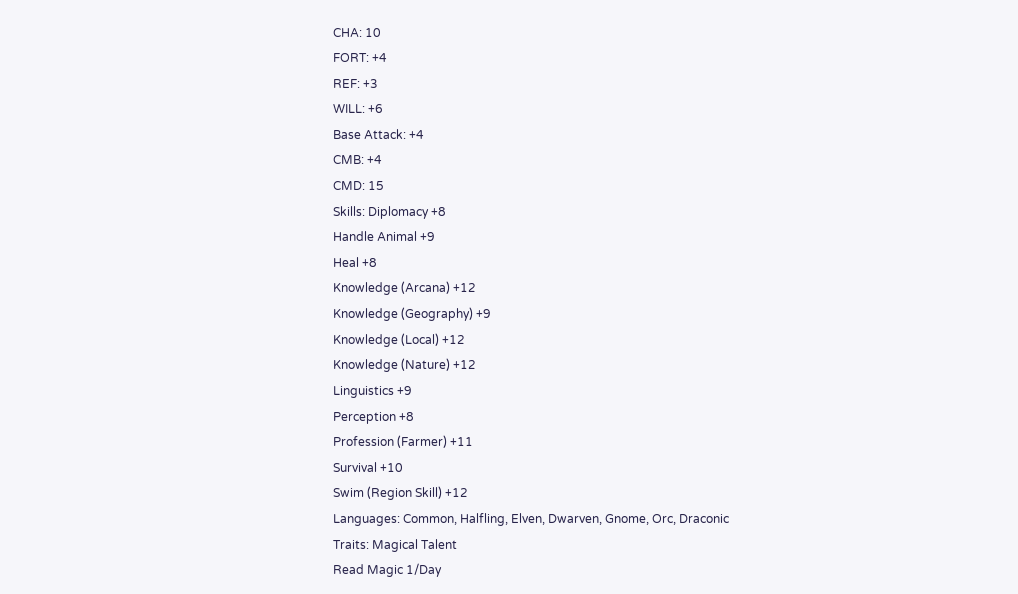CHA: 10
FORT: +4
REF: +3
WILL: +6
Base Attack: +4
CMB: +4
CMD: 15
Skills: Diplomacy +8
Handle Animal +9
Heal +8
Knowledge (Arcana) +12
Knowledge (Geography) +9
Knowledge (Local) +12
Knowledge (Nature) +12
Linguistics +9
Perception +8
Profession (Farmer) +11
Survival +10
Swim (Region Skill) +12
Languages: Common, Halfling, Elven, Dwarven, Gnome, Orc, Draconic
Traits: Magical Talent
Read Magic 1/Day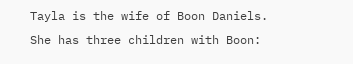Tayla is the wife of Boon Daniels. She has three children with Boon: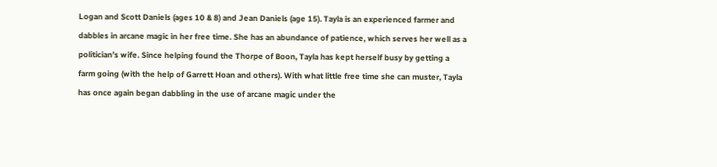Logan and Scott Daniels (ages 10 & 8) and Jean Daniels (age 15). Tayla is an experienced farmer and dabbles in arcane magic in her free time. She has an abundance of patience, which serves her well as a politician’s wife. Since helping found the Thorpe of Boon, Tayla has kept herself busy by getting a farm going (with the help of Garrett Hoan and others). With what little free time she can muster, Tayla has once again began dabbling in the use of arcane magic under the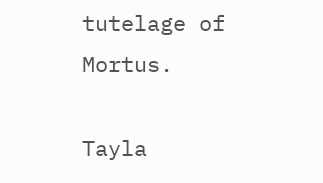tutelage of Mortus.

Tayla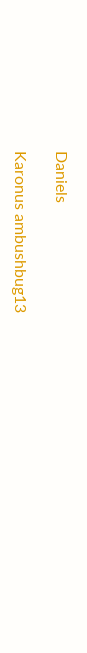Daniels

Karonus ambushbug13